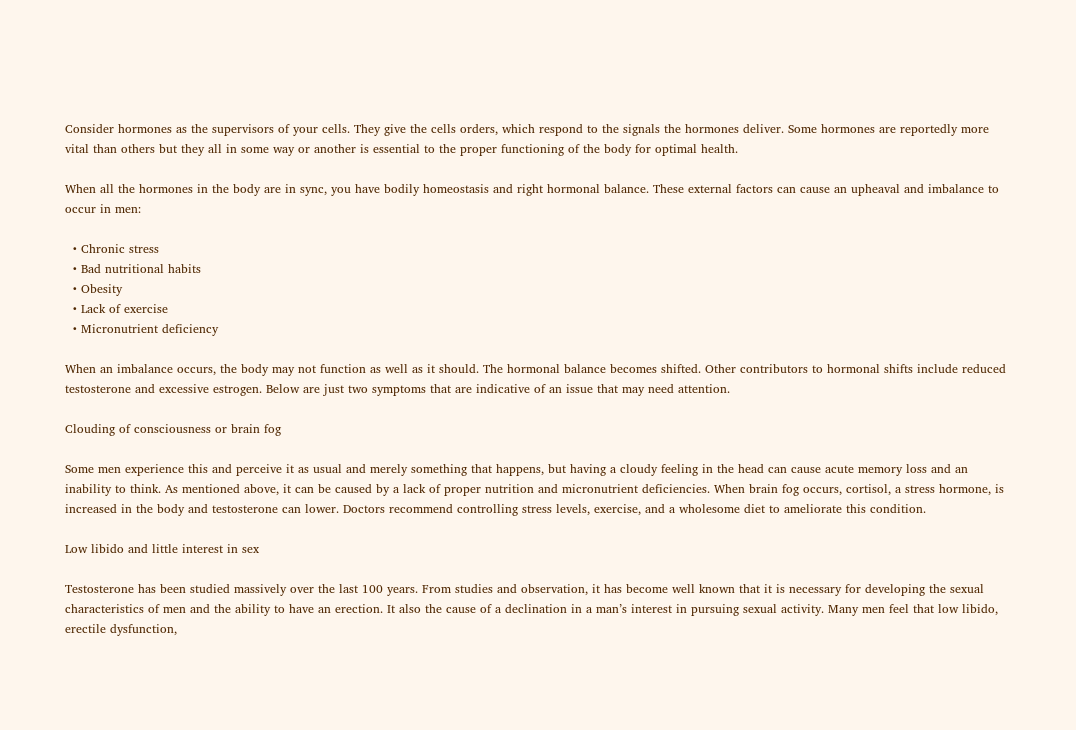Consider hormones as the supervisors of your cells. They give the cells orders, which respond to the signals the hormones deliver. Some hormones are reportedly more vital than others but they all in some way or another is essential to the proper functioning of the body for optimal health.

When all the hormones in the body are in sync, you have bodily homeostasis and right hormonal balance. These external factors can cause an upheaval and imbalance to occur in men:

  • Chronic stress
  • Bad nutritional habits
  • Obesity
  • Lack of exercise
  • Micronutrient deficiency

When an imbalance occurs, the body may not function as well as it should. The hormonal balance becomes shifted. Other contributors to hormonal shifts include reduced testosterone and excessive estrogen. Below are just two symptoms that are indicative of an issue that may need attention.

Clouding of consciousness or brain fog

Some men experience this and perceive it as usual and merely something that happens, but having a cloudy feeling in the head can cause acute memory loss and an inability to think. As mentioned above, it can be caused by a lack of proper nutrition and micronutrient deficiencies. When brain fog occurs, cortisol, a stress hormone, is increased in the body and testosterone can lower. Doctors recommend controlling stress levels, exercise, and a wholesome diet to ameliorate this condition.

Low libido and little interest in sex

Testosterone has been studied massively over the last 100 years. From studies and observation, it has become well known that it is necessary for developing the sexual characteristics of men and the ability to have an erection. It also the cause of a declination in a man’s interest in pursuing sexual activity. Many men feel that low libido, erectile dysfunction,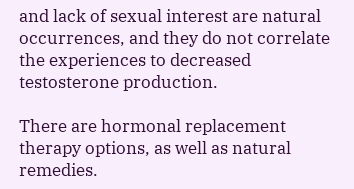and lack of sexual interest are natural occurrences, and they do not correlate the experiences to decreased testosterone production.

There are hormonal replacement therapy options, as well as natural remedies.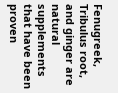Fenugreek, Tribulus root, and ginger are natural supplements that have been proven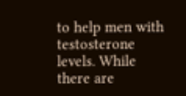to help men with testosterone levels. While there are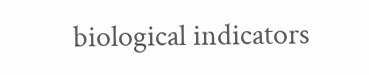biological indicators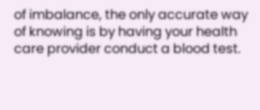of imbalance, the only accurate way of knowing is by having your health care provider conduct a blood test.